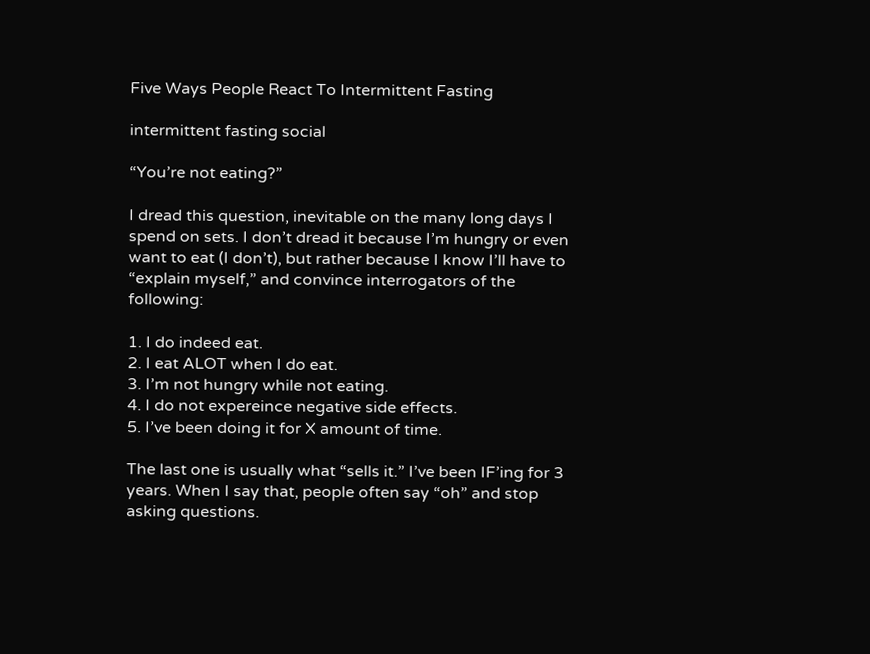Five Ways People React To Intermittent Fasting

intermittent fasting social

“You’re not eating?”

I dread this question, inevitable on the many long days I spend on sets. I don’t dread it because I’m hungry or even want to eat (I don’t), but rather because I know I’ll have to “explain myself,” and convince interrogators of the following:

1. I do indeed eat.
2. I eat ALOT when I do eat.
3. I’m not hungry while not eating.
4. I do not expereince negative side effects.
5. I’ve been doing it for X amount of time.

The last one is usually what “sells it.” I’ve been IF’ing for 3 years. When I say that, people often say “oh” and stop asking questions.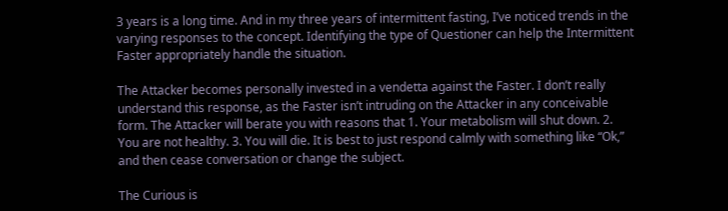3 years is a long time. And in my three years of intermittent fasting, I’ve noticed trends in the varying responses to the concept. Identifying the type of Questioner can help the Intermittent Faster appropriately handle the situation.

The Attacker becomes personally invested in a vendetta against the Faster. I don’t really understand this response, as the Faster isn’t intruding on the Attacker in any conceivable form. The Attacker will berate you with reasons that 1. Your metabolism will shut down. 2. You are not healthy. 3. You will die. It is best to just respond calmly with something like “Ok,” and then cease conversation or change the subject.

The Curious is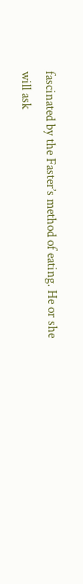fascinated by the Faster’s method of eating. He or she will ask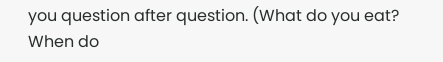you question after question. (What do you eat? When do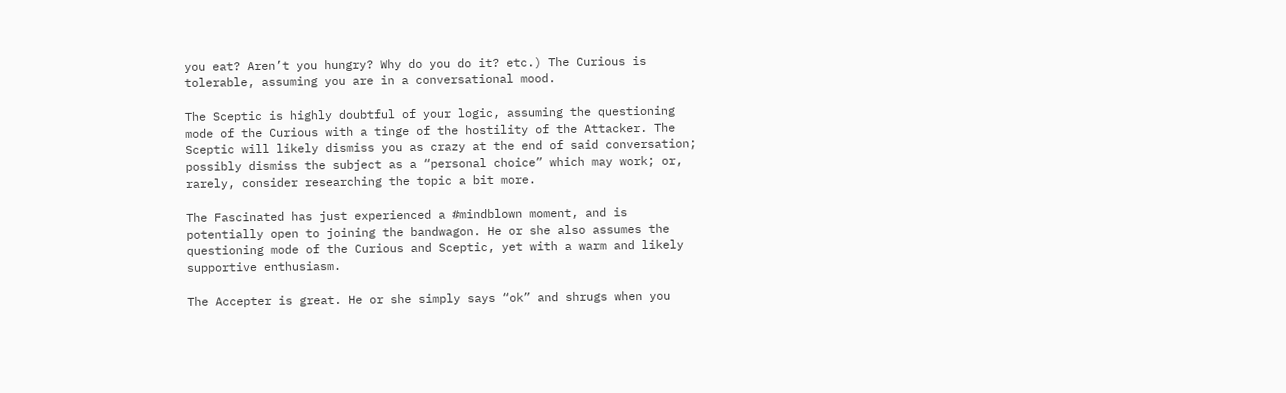you eat? Aren’t you hungry? Why do you do it? etc.) The Curious is tolerable, assuming you are in a conversational mood.

The Sceptic is highly doubtful of your logic, assuming the questioning mode of the Curious with a tinge of the hostility of the Attacker. The Sceptic will likely dismiss you as crazy at the end of said conversation; possibly dismiss the subject as a “personal choice” which may work; or, rarely, consider researching the topic a bit more.

The Fascinated has just experienced a #mindblown moment, and is potentially open to joining the bandwagon. He or she also assumes the questioning mode of the Curious and Sceptic, yet with a warm and likely supportive enthusiasm.

The Accepter is great. He or she simply says “ok” and shrugs when you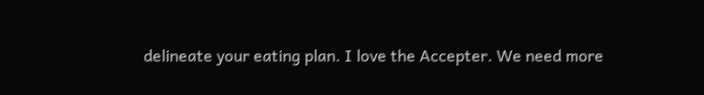delineate your eating plan. I love the Accepter. We need more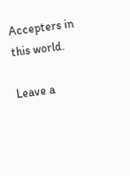Accepters in this world.

Leave a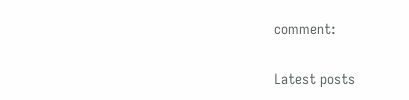comment:

Latest posts